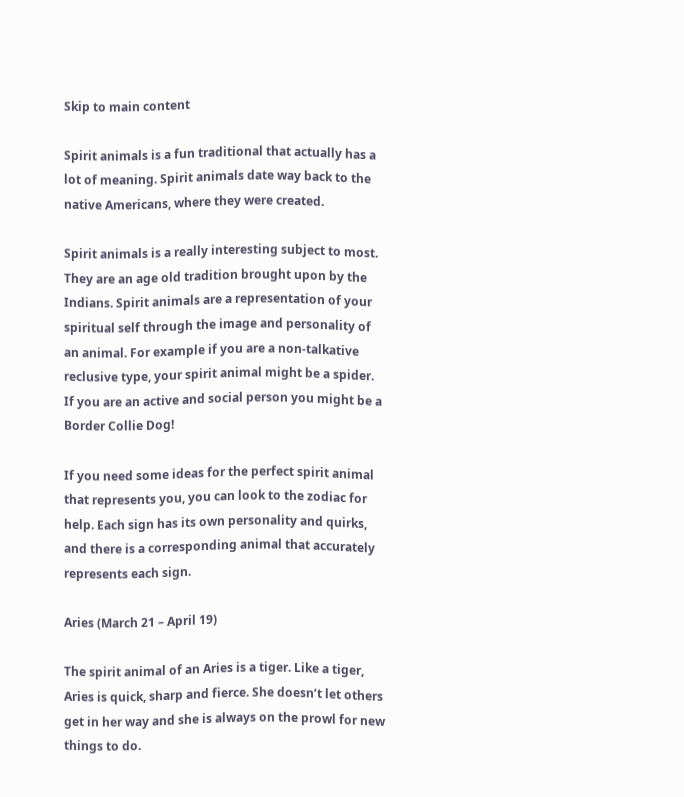Skip to main content

Spirit animals is a fun traditional that actually has a lot of meaning. Spirit animals date way back to the native Americans, where they were created.

Spirit animals is a really interesting subject to most. They are an age old tradition brought upon by the Indians. Spirit animals are a representation of your spiritual self through the image and personality of an animal. For example if you are a non-talkative reclusive type, your spirit animal might be a spider. If you are an active and social person you might be a Border Collie Dog!

If you need some ideas for the perfect spirit animal that represents you, you can look to the zodiac for help. Each sign has its own personality and quirks, and there is a corresponding animal that accurately represents each sign.

Aries (March 21 – April 19)

The spirit animal of an Aries is a tiger. Like a tiger, Aries is quick, sharp and fierce. She doesn’t let others get in her way and she is always on the prowl for new things to do.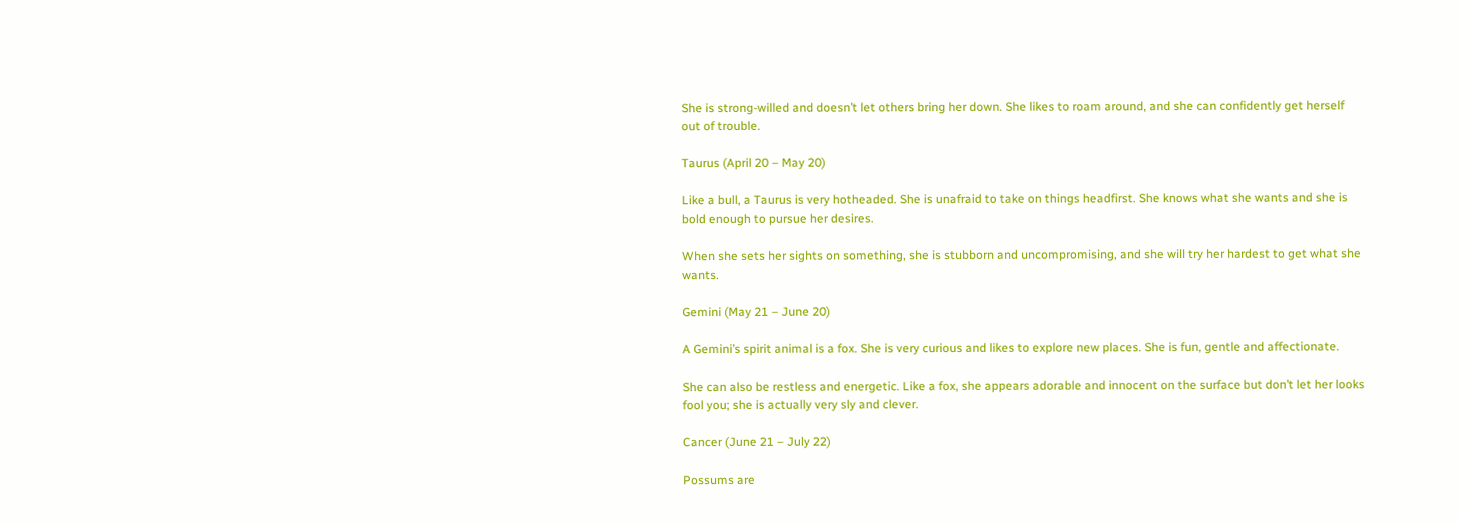She is strong-willed and doesn’t let others bring her down. She likes to roam around, and she can confidently get herself out of trouble.

Taurus (April 20 – May 20)

Like a bull, a Taurus is very hotheaded. She is unafraid to take on things headfirst. She knows what she wants and she is bold enough to pursue her desires.

When she sets her sights on something, she is stubborn and uncompromising, and she will try her hardest to get what she wants.

Gemini (May 21 – June 20)

A Gemini’s spirit animal is a fox. She is very curious and likes to explore new places. She is fun, gentle and affectionate.

She can also be restless and energetic. Like a fox, she appears adorable and innocent on the surface but don’t let her looks fool you; she is actually very sly and clever.

Cancer (June 21 – July 22)

Possums are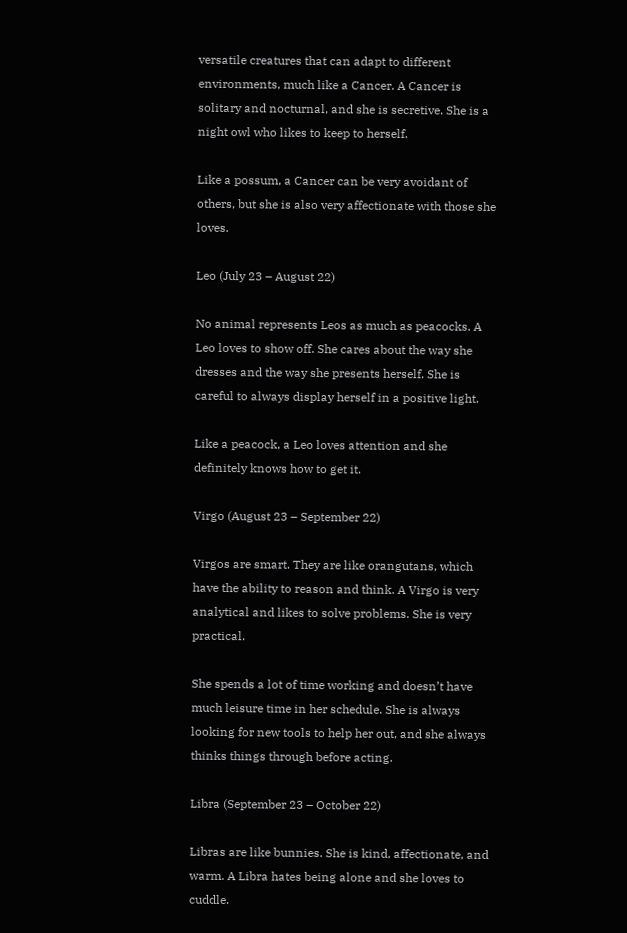versatile creatures that can adapt to different environments, much like a Cancer. A Cancer is solitary and nocturnal, and she is secretive. She is a night owl who likes to keep to herself.

Like a possum, a Cancer can be very avoidant of others, but she is also very affectionate with those she loves.

Leo (July 23 – August 22)

No animal represents Leos as much as peacocks. A Leo loves to show off. She cares about the way she dresses and the way she presents herself. She is careful to always display herself in a positive light.

Like a peacock, a Leo loves attention and she definitely knows how to get it.

Virgo (August 23 – September 22)

Virgos are smart. They are like orangutans, which have the ability to reason and think. A Virgo is very analytical and likes to solve problems. She is very practical.

She spends a lot of time working and doesn’t have much leisure time in her schedule. She is always looking for new tools to help her out, and she always thinks things through before acting.

Libra (September 23 – October 22)

Libras are like bunnies. She is kind, affectionate, and warm. A Libra hates being alone and she loves to cuddle.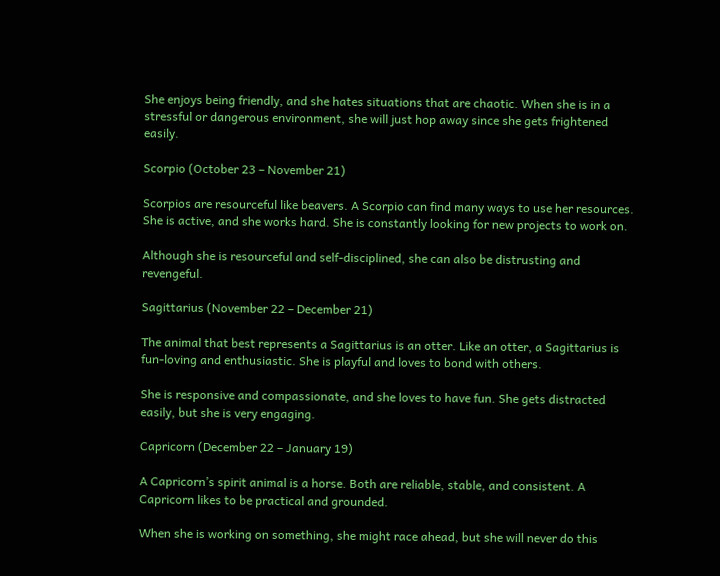She enjoys being friendly, and she hates situations that are chaotic. When she is in a stressful or dangerous environment, she will just hop away since she gets frightened easily.

Scorpio (October 23 – November 21)

Scorpios are resourceful like beavers. A Scorpio can find many ways to use her resources. She is active, and she works hard. She is constantly looking for new projects to work on.

Although she is resourceful and self-disciplined, she can also be distrusting and revengeful.

Sagittarius (November 22 – December 21)

The animal that best represents a Sagittarius is an otter. Like an otter, a Sagittarius is fun-loving and enthusiastic. She is playful and loves to bond with others.

She is responsive and compassionate, and she loves to have fun. She gets distracted easily, but she is very engaging.

Capricorn (December 22 – January 19)

A Capricorn’s spirit animal is a horse. Both are reliable, stable, and consistent. A Capricorn likes to be practical and grounded.

When she is working on something, she might race ahead, but she will never do this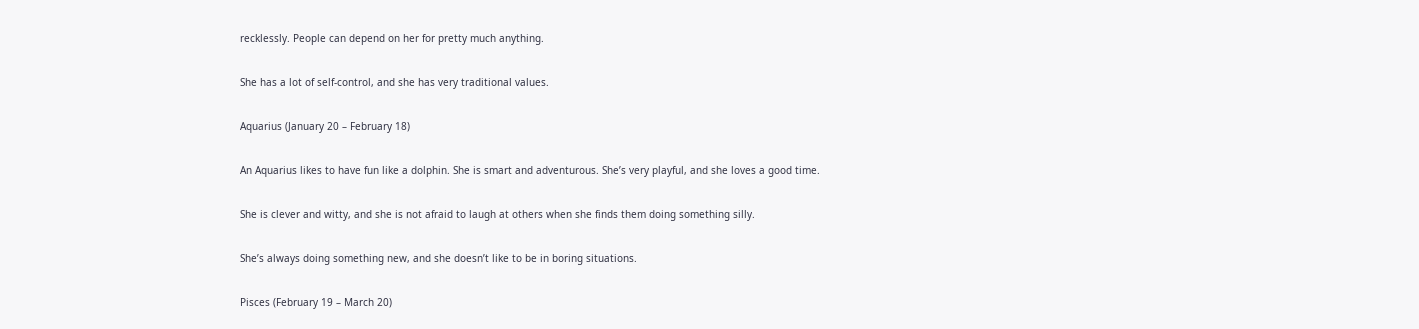recklessly. People can depend on her for pretty much anything.

She has a lot of self-control, and she has very traditional values.

Aquarius (January 20 – February 18)

An Aquarius likes to have fun like a dolphin. She is smart and adventurous. She’s very playful, and she loves a good time.

She is clever and witty, and she is not afraid to laugh at others when she finds them doing something silly.

She’s always doing something new, and she doesn’t like to be in boring situations.

Pisces (February 19 – March 20)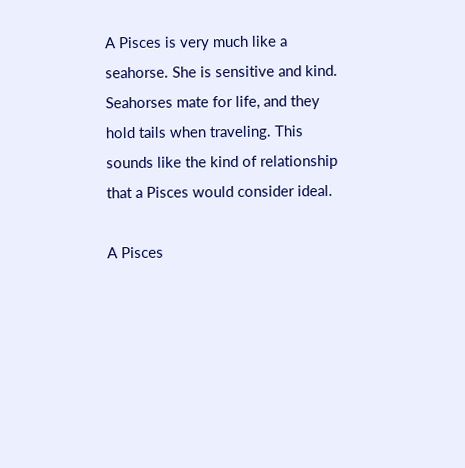A Pisces is very much like a seahorse. She is sensitive and kind. Seahorses mate for life, and they hold tails when traveling. This sounds like the kind of relationship that a Pisces would consider ideal.

A Pisces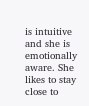is intuitive and she is emotionally aware. She likes to stay close to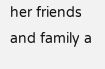her friends and family a